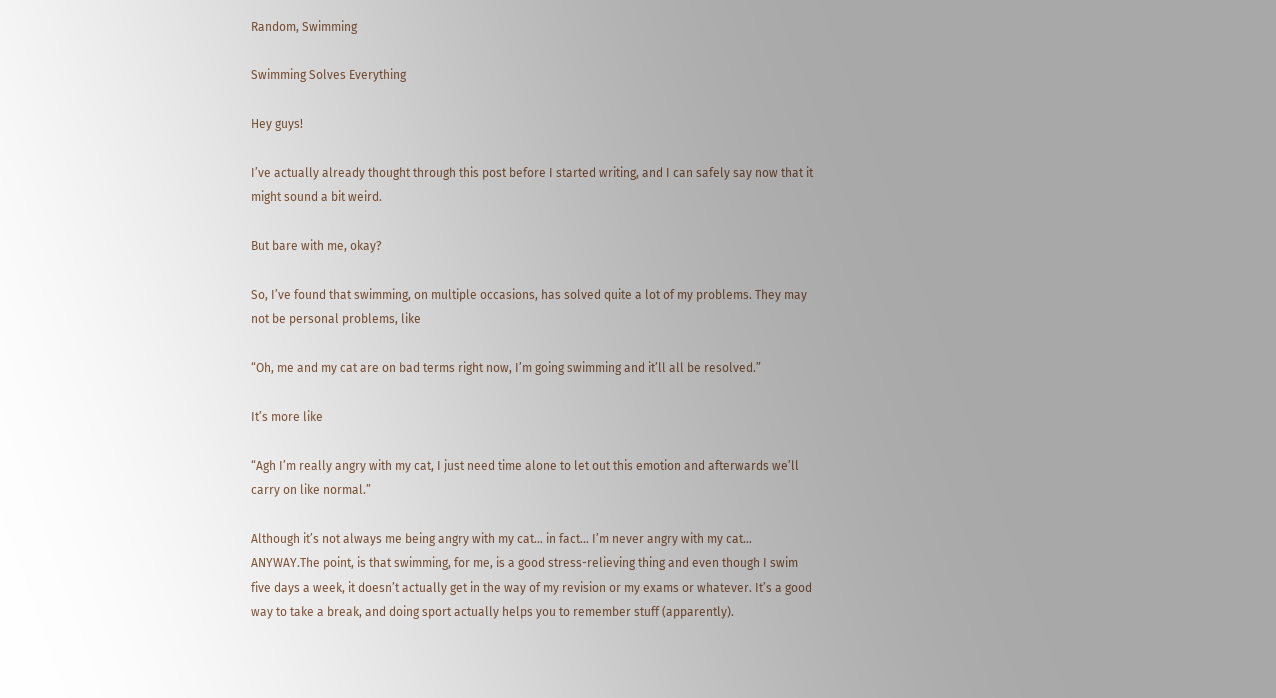Random, Swimming

Swimming Solves Everything

Hey guys!

I’ve actually already thought through this post before I started writing, and I can safely say now that it might sound a bit weird.

But bare with me, okay?

So, I’ve found that swimming, on multiple occasions, has solved quite a lot of my problems. They may not be personal problems, like

“Oh, me and my cat are on bad terms right now, I’m going swimming and it’ll all be resolved.”

It’s more like

“Agh I’m really angry with my cat, I just need time alone to let out this emotion and afterwards we’ll carry on like normal.”

Although it’s not always me being angry with my cat… in fact… I’m never angry with my cat… ANYWAY.The point, is that swimming, for me, is a good stress-relieving thing and even though I swim five days a week, it doesn’t actually get in the way of my revision or my exams or whatever. It’s a good way to take a break, and doing sport actually helps you to remember stuff (apparently).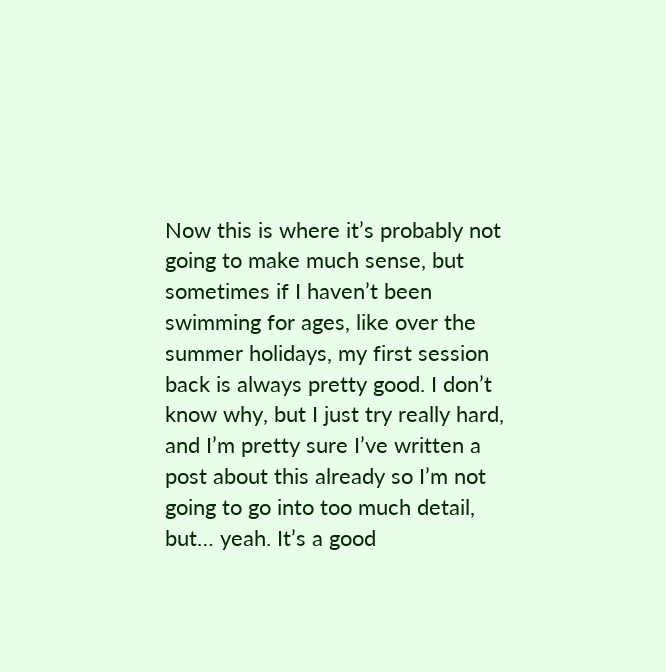Now this is where it’s probably not going to make much sense, but sometimes if I haven’t been swimming for ages, like over the summer holidays, my first session back is always pretty good. I don’t know why, but I just try really hard, and I’m pretty sure I’ve written a post about this already so I’m not going to go into too much detail, but… yeah. It’s a good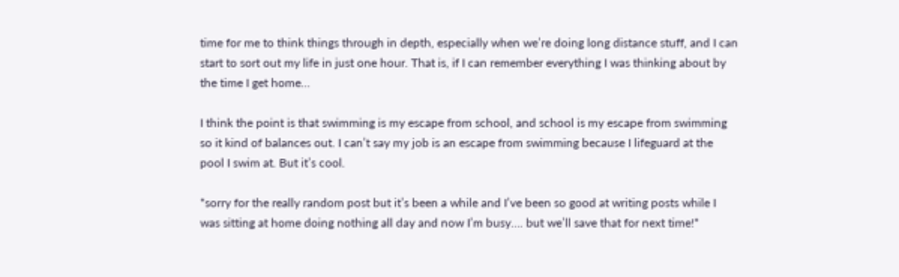time for me to think things through in depth, especially when we’re doing long distance stuff, and I can start to sort out my life in just one hour. That is, if I can remember everything I was thinking about by the time I get home…

I think the point is that swimming is my escape from school, and school is my escape from swimming so it kind of balances out. I can’t say my job is an escape from swimming because I lifeguard at the pool I swim at. But it’s cool.

*sorry for the really random post but it’s been a while and I’ve been so good at writing posts while I was sitting at home doing nothing all day and now I’m busy…. but we’ll save that for next time!*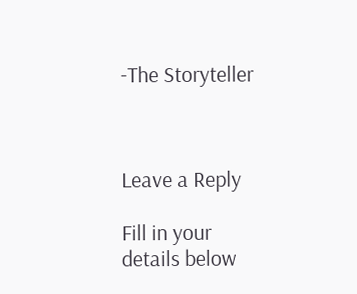-The Storyteller



Leave a Reply

Fill in your details below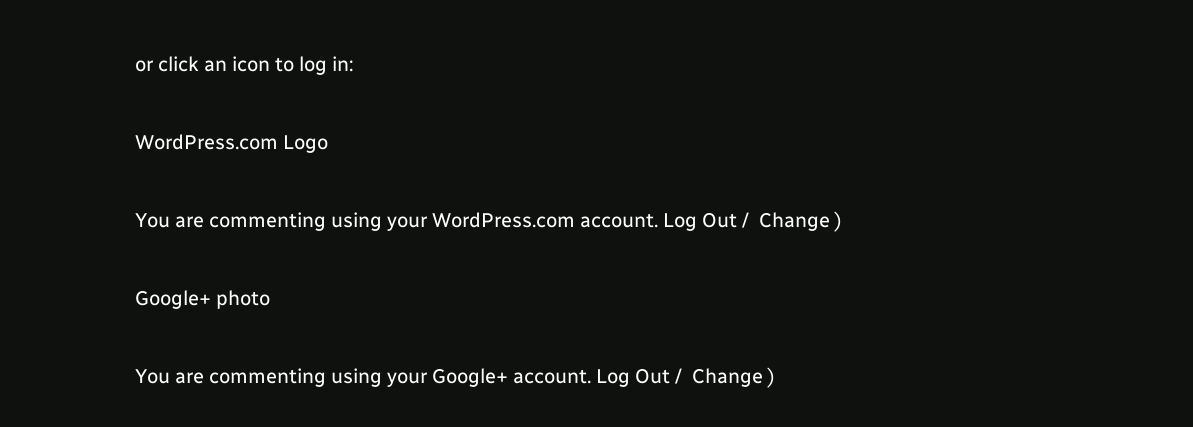or click an icon to log in:

WordPress.com Logo

You are commenting using your WordPress.com account. Log Out /  Change )

Google+ photo

You are commenting using your Google+ account. Log Out /  Change )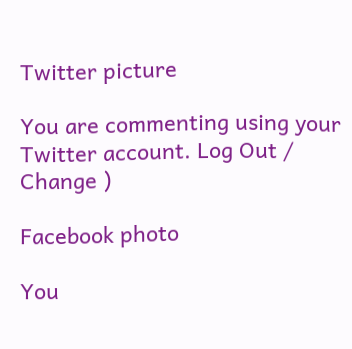Twitter picture

You are commenting using your Twitter account. Log Out /  Change )

Facebook photo

You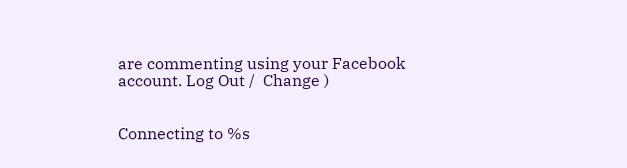are commenting using your Facebook account. Log Out /  Change )


Connecting to %s